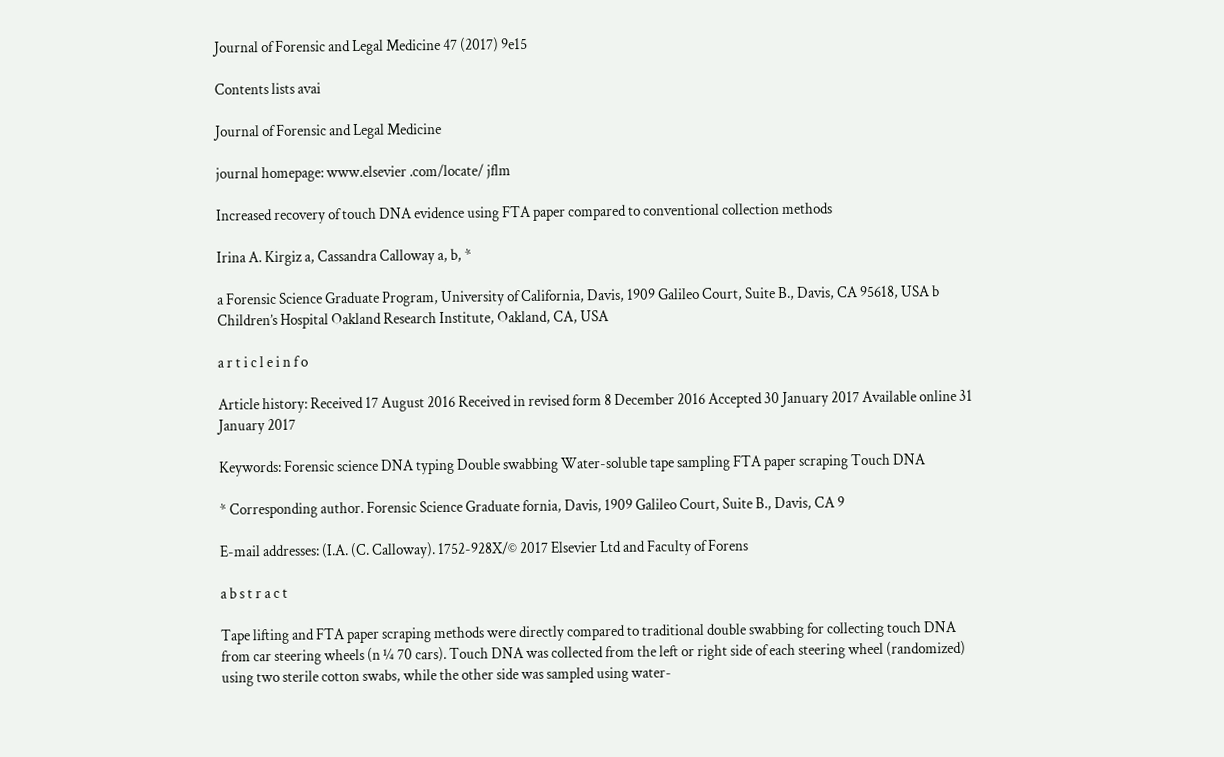Journal of Forensic and Legal Medicine 47 (2017) 9e15

Contents lists avai

Journal of Forensic and Legal Medicine

journal homepage: www.elsevier .com/locate/ jflm

Increased recovery of touch DNA evidence using FTA paper compared to conventional collection methods

Irina A. Kirgiz a, Cassandra Calloway a, b, *

a Forensic Science Graduate Program, University of California, Davis, 1909 Galileo Court, Suite B., Davis, CA 95618, USA b Children’s Hospital Oakland Research Institute, Oakland, CA, USA

a r t i c l e i n f o

Article history: Received 17 August 2016 Received in revised form 8 December 2016 Accepted 30 January 2017 Available online 31 January 2017

Keywords: Forensic science DNA typing Double swabbing Water-soluble tape sampling FTA paper scraping Touch DNA

* Corresponding author. Forensic Science Graduate fornia, Davis, 1909 Galileo Court, Suite B., Davis, CA 9

E-mail addresses: (I.A. (C. Calloway). 1752-928X/© 2017 Elsevier Ltd and Faculty of Forens

a b s t r a c t

Tape lifting and FTA paper scraping methods were directly compared to traditional double swabbing for collecting touch DNA from car steering wheels (n ¼ 70 cars). Touch DNA was collected from the left or right side of each steering wheel (randomized) using two sterile cotton swabs, while the other side was sampled using water-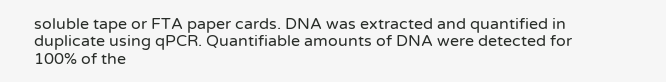soluble tape or FTA paper cards. DNA was extracted and quantified in duplicate using qPCR. Quantifiable amounts of DNA were detected for 100% of the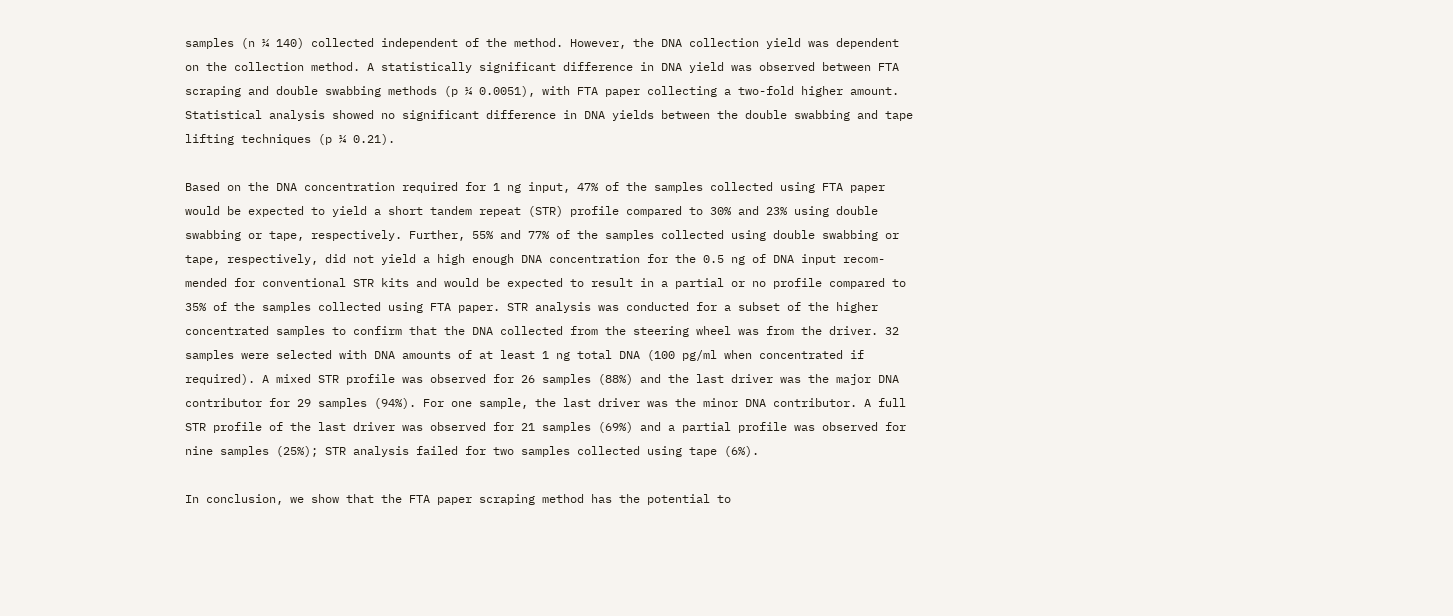samples (n ¼ 140) collected independent of the method. However, the DNA collection yield was dependent on the collection method. A statistically significant difference in DNA yield was observed between FTA scraping and double swabbing methods (p ¼ 0.0051), with FTA paper collecting a two-fold higher amount. Statistical analysis showed no significant difference in DNA yields between the double swabbing and tape lifting techniques (p ¼ 0.21).

Based on the DNA concentration required for 1 ng input, 47% of the samples collected using FTA paper would be expected to yield a short tandem repeat (STR) profile compared to 30% and 23% using double swabbing or tape, respectively. Further, 55% and 77% of the samples collected using double swabbing or tape, respectively, did not yield a high enough DNA concentration for the 0.5 ng of DNA input recom- mended for conventional STR kits and would be expected to result in a partial or no profile compared to 35% of the samples collected using FTA paper. STR analysis was conducted for a subset of the higher concentrated samples to confirm that the DNA collected from the steering wheel was from the driver. 32 samples were selected with DNA amounts of at least 1 ng total DNA (100 pg/ml when concentrated if required). A mixed STR profile was observed for 26 samples (88%) and the last driver was the major DNA contributor for 29 samples (94%). For one sample, the last driver was the minor DNA contributor. A full STR profile of the last driver was observed for 21 samples (69%) and a partial profile was observed for nine samples (25%); STR analysis failed for two samples collected using tape (6%).

In conclusion, we show that the FTA paper scraping method has the potential to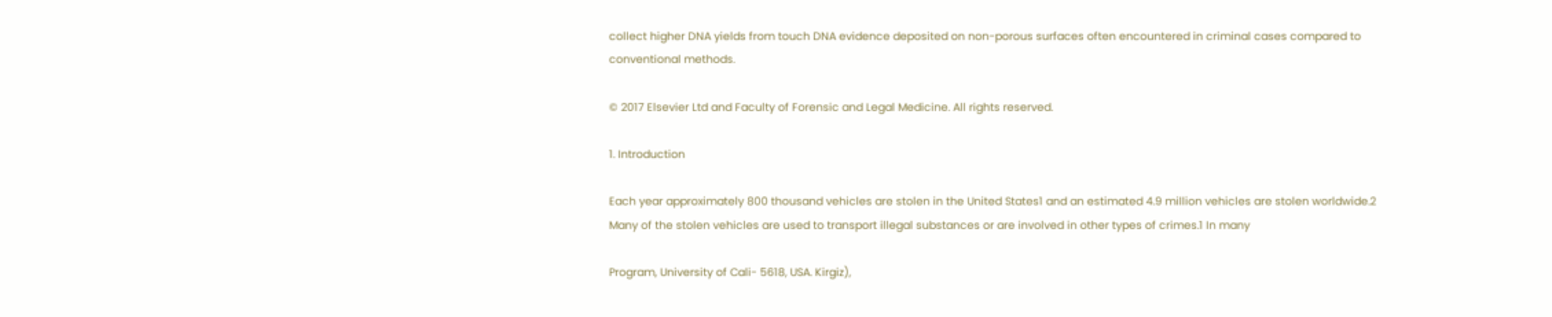collect higher DNA yields from touch DNA evidence deposited on non-porous surfaces often encountered in criminal cases compared to conventional methods.

© 2017 Elsevier Ltd and Faculty of Forensic and Legal Medicine. All rights reserved.

1. Introduction

Each year approximately 800 thousand vehicles are stolen in the United States1 and an estimated 4.9 million vehicles are stolen worldwide.2 Many of the stolen vehicles are used to transport illegal substances or are involved in other types of crimes.1 In many

Program, University of Cali- 5618, USA. Kirgiz),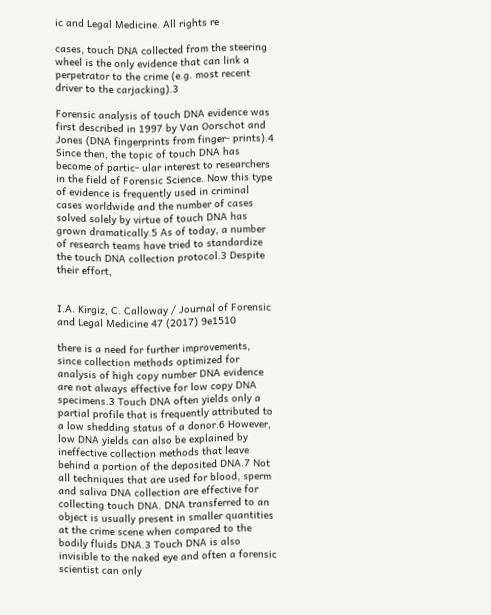ic and Legal Medicine. All rights re

cases, touch DNA collected from the steering wheel is the only evidence that can link a perpetrator to the crime (e.g. most recent driver to the carjacking).3

Forensic analysis of touch DNA evidence was first described in 1997 by Van Oorschot and Jones (DNA fingerprints from finger- prints).4 Since then, the topic of touch DNA has become of partic- ular interest to researchers in the field of Forensic Science. Now this type of evidence is frequently used in criminal cases worldwide and the number of cases solved solely by virtue of touch DNA has grown dramatically.5 As of today, a number of research teams have tried to standardize the touch DNA collection protocol.3 Despite their effort,


I.A. Kirgiz, C. Calloway / Journal of Forensic and Legal Medicine 47 (2017) 9e1510

there is a need for further improvements, since collection methods optimized for analysis of high copy number DNA evidence are not always effective for low copy DNA specimens.3 Touch DNA often yields only a partial profile that is frequently attributed to a low shedding status of a donor.6 However, low DNA yields can also be explained by ineffective collection methods that leave behind a portion of the deposited DNA.7 Not all techniques that are used for blood, sperm and saliva DNA collection are effective for collecting touch DNA. DNA transferred to an object is usually present in smaller quantities at the crime scene when compared to the bodily fluids DNA.3 Touch DNA is also invisible to the naked eye and often a forensic scientist can only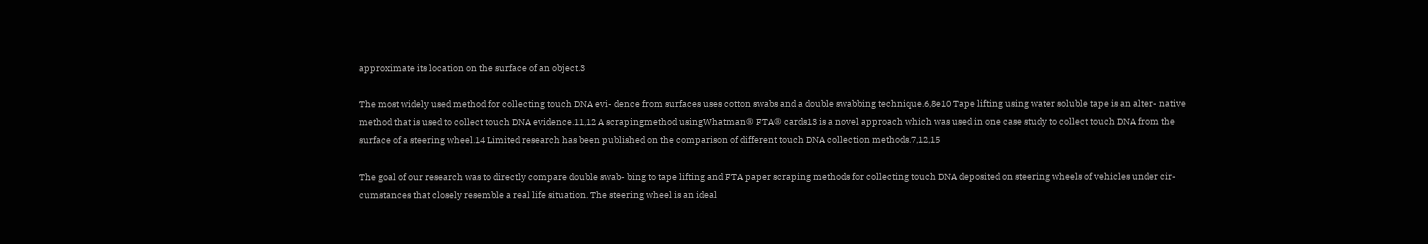approximate its location on the surface of an object.3

The most widely used method for collecting touch DNA evi- dence from surfaces uses cotton swabs and a double swabbing technique.6,8e10 Tape lifting using water soluble tape is an alter- native method that is used to collect touch DNA evidence.11,12 A scrapingmethod usingWhatman® FTA® cards13 is a novel approach which was used in one case study to collect touch DNA from the surface of a steering wheel.14 Limited research has been published on the comparison of different touch DNA collection methods.7,12,15

The goal of our research was to directly compare double swab- bing to tape lifting and FTA paper scraping methods for collecting touch DNA deposited on steering wheels of vehicles under cir- cumstances that closely resemble a real life situation. The steering wheel is an ideal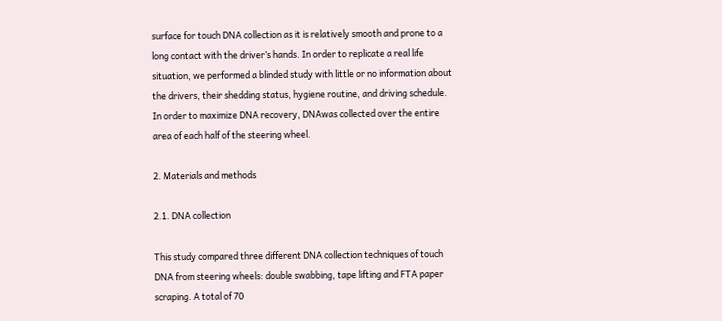surface for touch DNA collection as it is relatively smooth and prone to a long contact with the driver’s hands. In order to replicate a real life situation, we performed a blinded study with little or no information about the drivers, their shedding status, hygiene routine, and driving schedule. In order to maximize DNA recovery, DNAwas collected over the entire area of each half of the steering wheel.

2. Materials and methods

2.1. DNA collection

This study compared three different DNA collection techniques of touch DNA from steering wheels: double swabbing, tape lifting and FTA paper scraping. A total of 70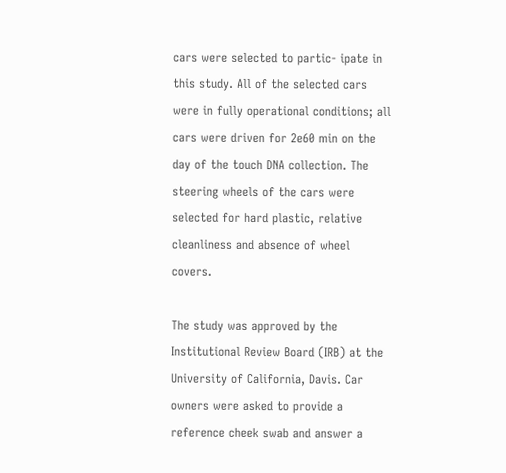cars were selected to partic- ipate in this study. All of the selected cars were in fully operational conditions; all cars were driven for 2e60 min on the day of the touch DNA collection. The steering wheels of the cars were selected for hard plastic, relative cleanliness and absence of wheel covers.

The study was approved by the Institutional Review Board (IRB) at the University of California, Davis. Car owners were asked to provide a reference cheek swab and answer a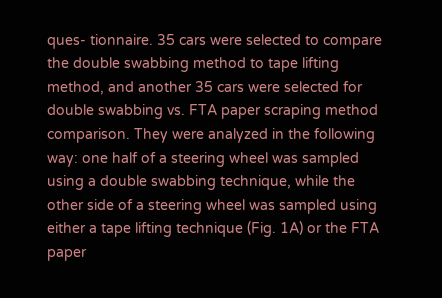ques- tionnaire. 35 cars were selected to compare the double swabbing method to tape lifting method, and another 35 cars were selected for double swabbing vs. FTA paper scraping method comparison. They were analyzed in the following way: one half of a steering wheel was sampled using a double swabbing technique, while the other side of a steering wheel was sampled using either a tape lifting technique (Fig. 1A) or the FTA paper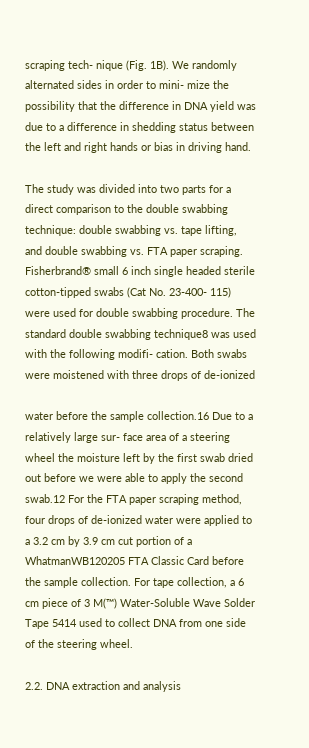scraping tech- nique (Fig. 1B). We randomly alternated sides in order to mini- mize the possibility that the difference in DNA yield was due to a difference in shedding status between the left and right hands or bias in driving hand.

The study was divided into two parts for a direct comparison to the double swabbing technique: double swabbing vs. tape lifting, and double swabbing vs. FTA paper scraping. Fisherbrand® small 6 inch single headed sterile cotton-tipped swabs (Cat No. 23-400- 115) were used for double swabbing procedure. The standard double swabbing technique8 was used with the following modifi- cation. Both swabs were moistened with three drops of de-ionized

water before the sample collection.16 Due to a relatively large sur- face area of a steering wheel the moisture left by the first swab dried out before we were able to apply the second swab.12 For the FTA paper scraping method, four drops of de-ionized water were applied to a 3.2 cm by 3.9 cm cut portion of a WhatmanWB120205 FTA Classic Card before the sample collection. For tape collection, a 6 cm piece of 3 M(™) Water-Soluble Wave Solder Tape 5414 used to collect DNA from one side of the steering wheel.

2.2. DNA extraction and analysis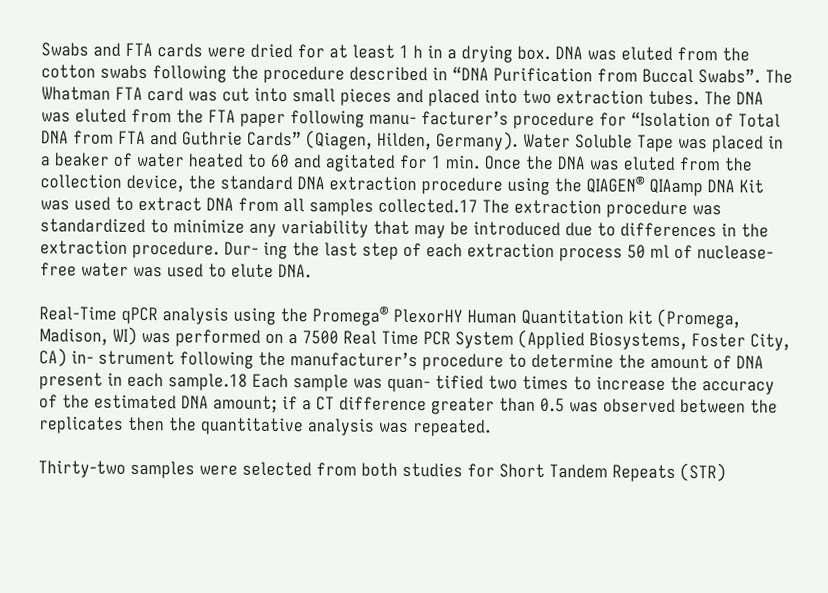Swabs and FTA cards were dried for at least 1 h in a drying box. DNA was eluted from the cotton swabs following the procedure described in “DNA Purification from Buccal Swabs”. The Whatman FTA card was cut into small pieces and placed into two extraction tubes. The DNA was eluted from the FTA paper following manu- facturer’s procedure for “Isolation of Total DNA from FTA and Guthrie Cards” (Qiagen, Hilden, Germany). Water Soluble Tape was placed in a beaker of water heated to 60 and agitated for 1 min. Once the DNA was eluted from the collection device, the standard DNA extraction procedure using the QIAGEN® QIAamp DNA Kit was used to extract DNA from all samples collected.17 The extraction procedure was standardized to minimize any variability that may be introduced due to differences in the extraction procedure. Dur- ing the last step of each extraction process 50 ml of nuclease-free water was used to elute DNA.

Real-Time qPCR analysis using the Promega® PlexorHY Human Quantitation kit (Promega, Madison, WI) was performed on a 7500 Real Time PCR System (Applied Biosystems, Foster City, CA) in- strument following the manufacturer’s procedure to determine the amount of DNA present in each sample.18 Each sample was quan- tified two times to increase the accuracy of the estimated DNA amount; if a CT difference greater than 0.5 was observed between the replicates then the quantitative analysis was repeated.

Thirty-two samples were selected from both studies for Short Tandem Repeats (STR)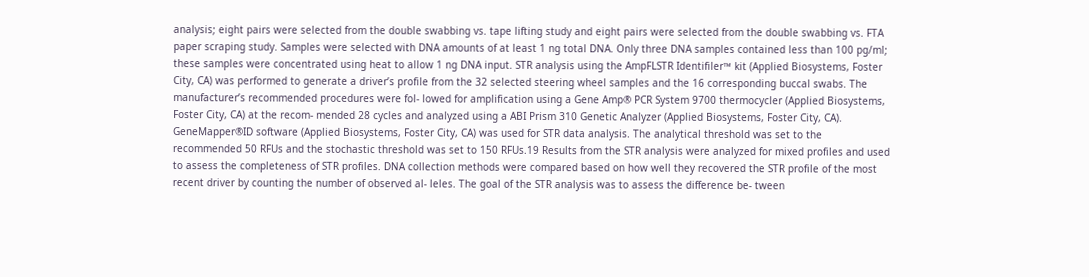analysis; eight pairs were selected from the double swabbing vs. tape lifting study and eight pairs were selected from the double swabbing vs. FTA paper scraping study. Samples were selected with DNA amounts of at least 1 ng total DNA. Only three DNA samples contained less than 100 pg/ml; these samples were concentrated using heat to allow 1 ng DNA input. STR analysis using the AmpFLSTR Identifiler™ kit (Applied Biosystems, Foster City, CA) was performed to generate a driver’s profile from the 32 selected steering wheel samples and the 16 corresponding buccal swabs. The manufacturer’s recommended procedures were fol- lowed for amplification using a Gene Amp® PCR System 9700 thermocycler (Applied Biosystems, Foster City, CA) at the recom- mended 28 cycles and analyzed using a ABI Prism 310 Genetic Analyzer (Applied Biosystems, Foster City, CA). GeneMapper®ID software (Applied Biosystems, Foster City, CA) was used for STR data analysis. The analytical threshold was set to the recommended 50 RFUs and the stochastic threshold was set to 150 RFUs.19 Results from the STR analysis were analyzed for mixed profiles and used to assess the completeness of STR profiles. DNA collection methods were compared based on how well they recovered the STR profile of the most recent driver by counting the number of observed al- leles. The goal of the STR analysis was to assess the difference be- tween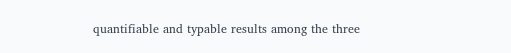quantifiable and typable results among the three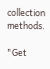collection methods.

"Get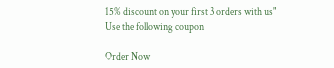15% discount on your first 3 orders with us"
Use the following coupon

Order Now